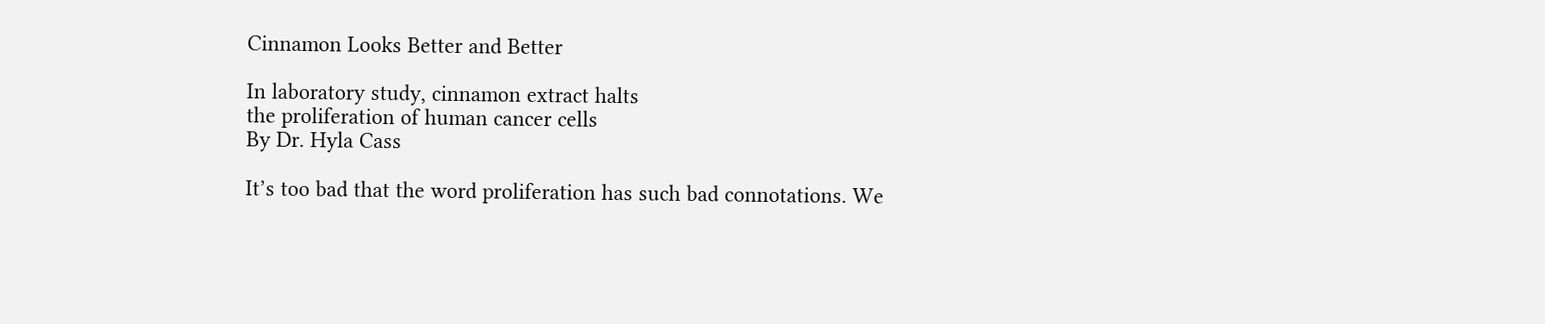Cinnamon Looks Better and Better

In laboratory study, cinnamon extract halts
the proliferation of human cancer cells
By Dr. Hyla Cass

It’s too bad that the word proliferation has such bad connotations. We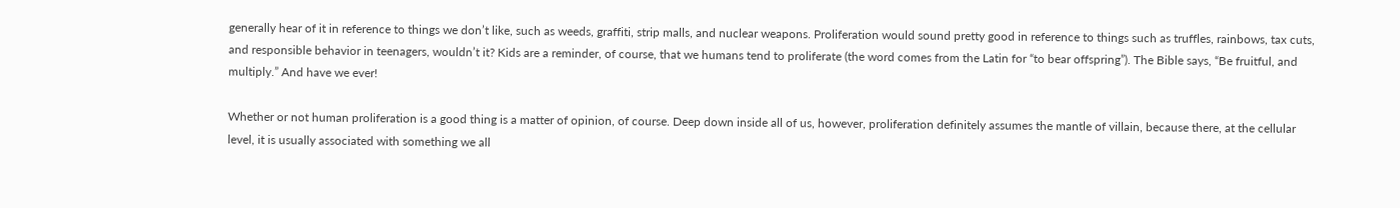generally hear of it in reference to things we don’t like, such as weeds, graffiti, strip malls, and nuclear weapons. Proliferation would sound pretty good in reference to things such as truffles, rainbows, tax cuts, and responsible behavior in teenagers, wouldn’t it? Kids are a reminder, of course, that we humans tend to proliferate (the word comes from the Latin for “to bear offspring”). The Bible says, “Be fruitful, and multiply.” And have we ever!

Whether or not human proliferation is a good thing is a matter of opinion, of course. Deep down inside all of us, however, proliferation definitely assumes the mantle of villain, because there, at the cellular level, it is usually associated with something we all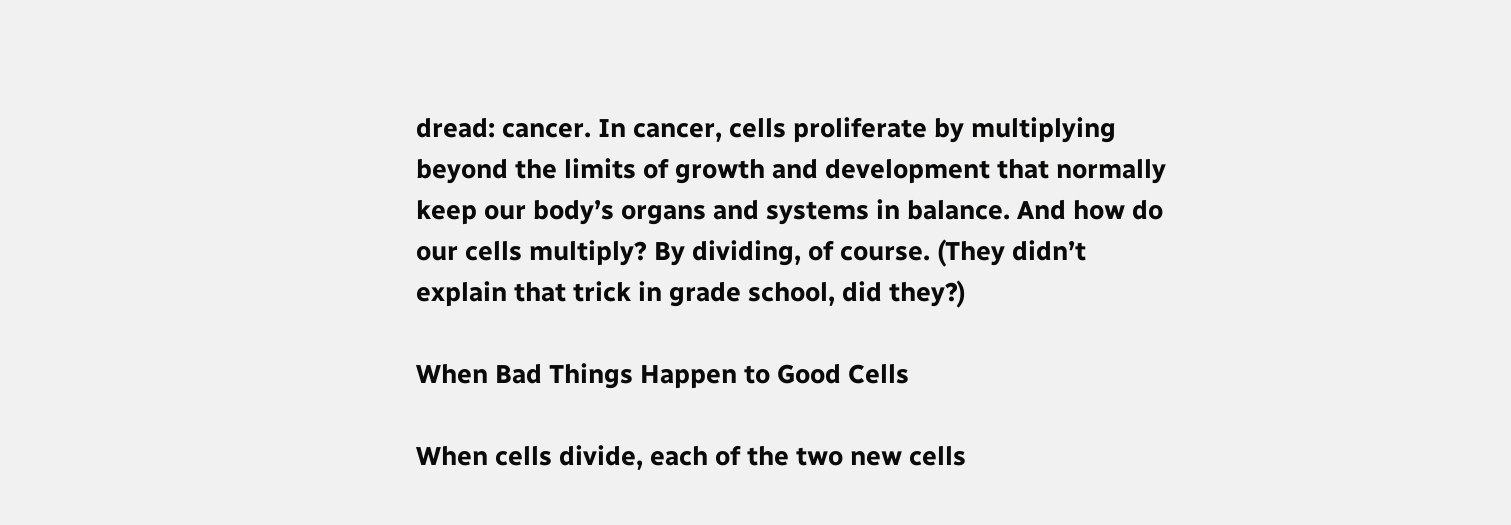dread: cancer. In cancer, cells proliferate by multiplying beyond the limits of growth and development that normally keep our body’s organs and systems in balance. And how do our cells multiply? By dividing, of course. (They didn’t explain that trick in grade school, did they?)

When Bad Things Happen to Good Cells

When cells divide, each of the two new cells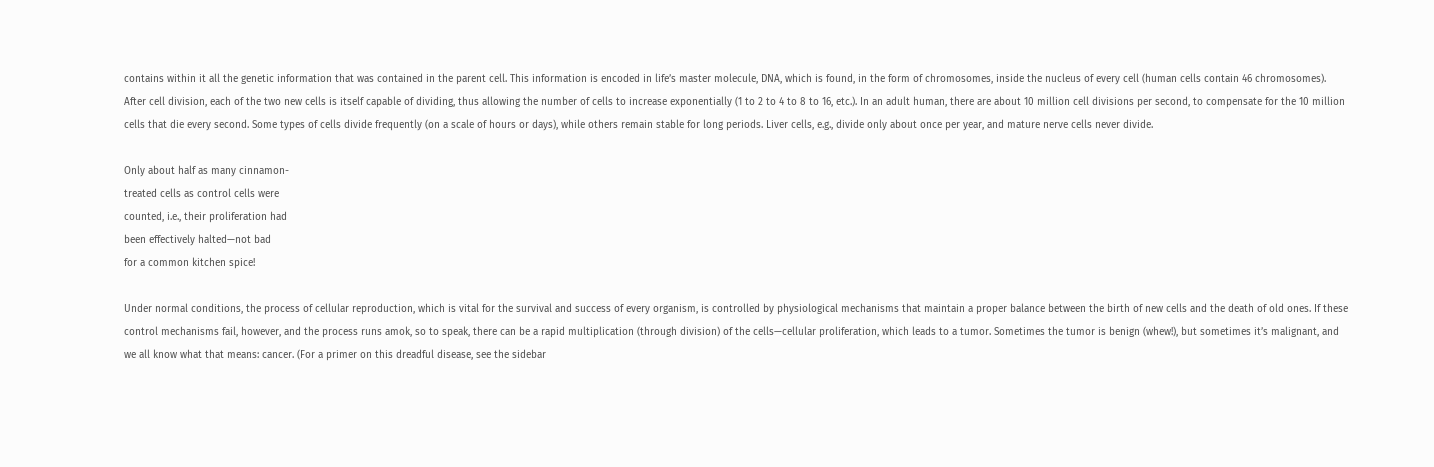contains within it all the genetic information that was contained in the parent cell. This information is encoded in life’s master molecule, DNA, which is found, in the form of chromosomes, inside the nucleus of every cell (human cells contain 46 chromosomes). After cell division, each of the two new cells is itself capable of dividing, thus allowing the number of cells to increase exponentially (1 to 2 to 4 to 8 to 16, etc.). In an adult human, there are about 10 million cell divisions per second, to compensate for the 10 million cells that die every second. Some types of cells divide frequently (on a scale of hours or days), while others remain stable for long periods. Liver cells, e.g., divide only about once per year, and mature nerve cells never divide.

Only about half as many cinnamon-
treated cells as control cells were
counted, i.e., their proliferation had
been effectively halted—not bad
for a common kitchen spice!

Under normal conditions, the process of cellular reproduction, which is vital for the survival and success of every organism, is controlled by physiological mechanisms that maintain a proper balance between the birth of new cells and the death of old ones. If these control mechanisms fail, however, and the process runs amok, so to speak, there can be a rapid multiplication (through division) of the cells—cellular proliferation, which leads to a tumor. Sometimes the tumor is benign (whew!), but sometimes it’s malignant, and we all know what that means: cancer. (For a primer on this dreadful disease, see the sidebar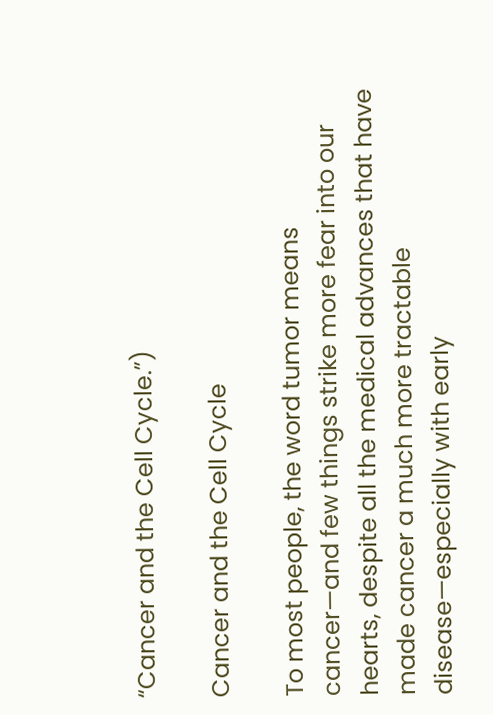“Cancer and the Cell Cycle.”)

Cancer and the Cell Cycle

To most people, the word tumor means cancer—and few things strike more fear into our hearts, despite all the medical advances that have made cancer a much more tractable disease—especially with early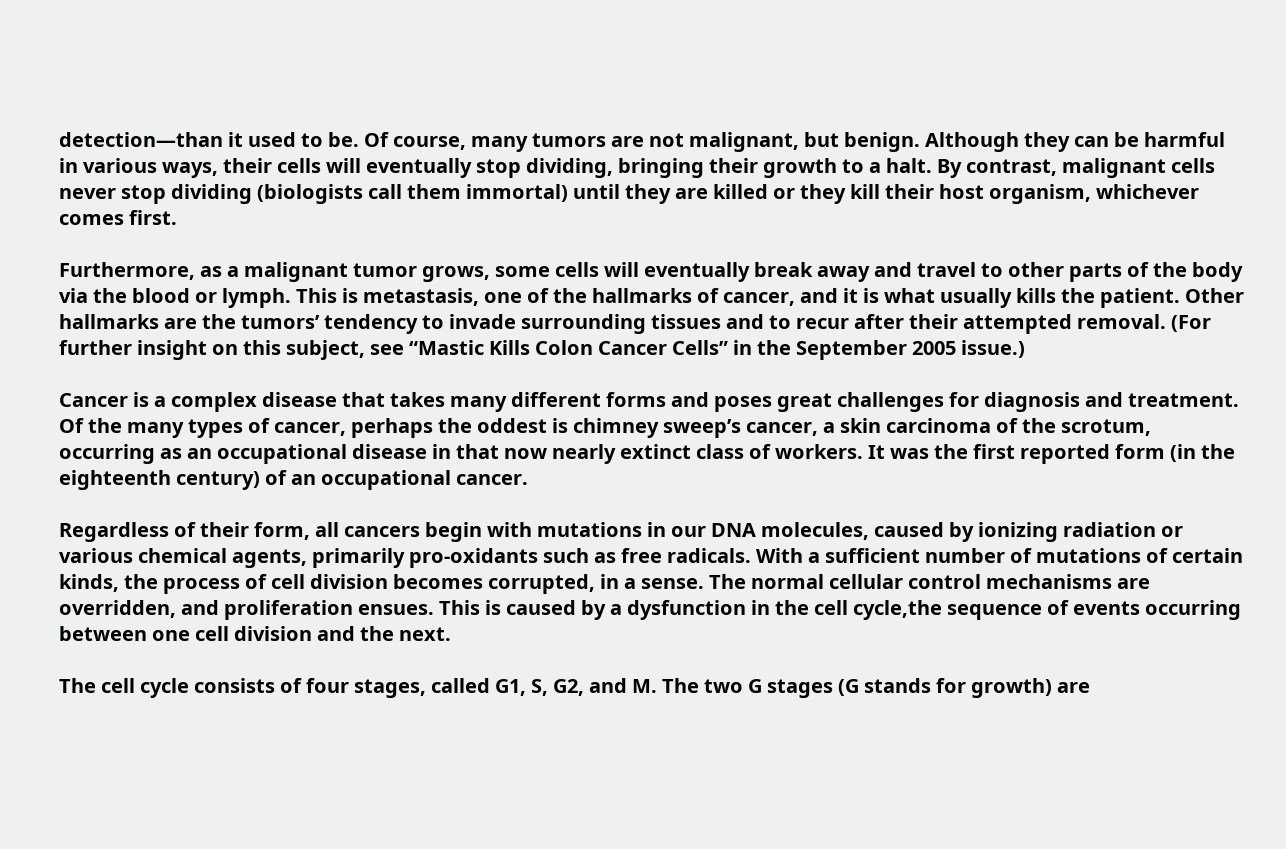detection—than it used to be. Of course, many tumors are not malignant, but benign. Although they can be harmful in various ways, their cells will eventually stop dividing, bringing their growth to a halt. By contrast, malignant cells never stop dividing (biologists call them immortal) until they are killed or they kill their host organism, whichever comes first.

Furthermore, as a malignant tumor grows, some cells will eventually break away and travel to other parts of the body via the blood or lymph. This is metastasis, one of the hallmarks of cancer, and it is what usually kills the patient. Other hallmarks are the tumors’ tendency to invade surrounding tissues and to recur after their attempted removal. (For further insight on this subject, see “Mastic Kills Colon Cancer Cells” in the September 2005 issue.)

Cancer is a complex disease that takes many different forms and poses great challenges for diagnosis and treatment. Of the many types of cancer, perhaps the oddest is chimney sweep’s cancer, a skin carcinoma of the scrotum, occurring as an occupational disease in that now nearly extinct class of workers. It was the first reported form (in the eighteenth century) of an occupational cancer.

Regardless of their form, all cancers begin with mutations in our DNA molecules, caused by ionizing radiation or various chemical agents, primarily pro-oxidants such as free radicals. With a sufficient number of mutations of certain kinds, the process of cell division becomes corrupted, in a sense. The normal cellular control mechanisms are overridden, and proliferation ensues. This is caused by a dysfunction in the cell cycle,the sequence of events occurring between one cell division and the next.

The cell cycle consists of four stages, called G1, S, G2, and M. The two G stages (G stands for growth) are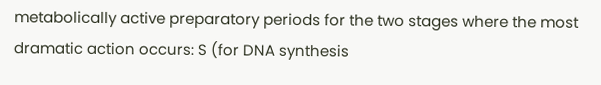metabolically active preparatory periods for the two stages where the most dramatic action occurs: S (for DNA synthesis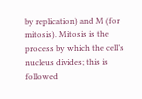by replication) and M (for mitosis). Mitosis is the process by which the cell’s nucleus divides; this is followed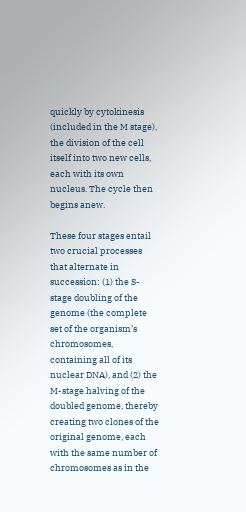quickly by cytokinesis (included in the M stage), the division of the cell itself into two new cells, each with its own nucleus. The cycle then begins anew.

These four stages entail two crucial processes that alternate in succession: (1) the S-stage doubling of the genome (the complete set of the organism’s chromosomes, containing all of its nuclear DNA), and (2) the M-stage halving of the doubled genome, thereby creating two clones of the original genome, each with the same number of chromosomes as in the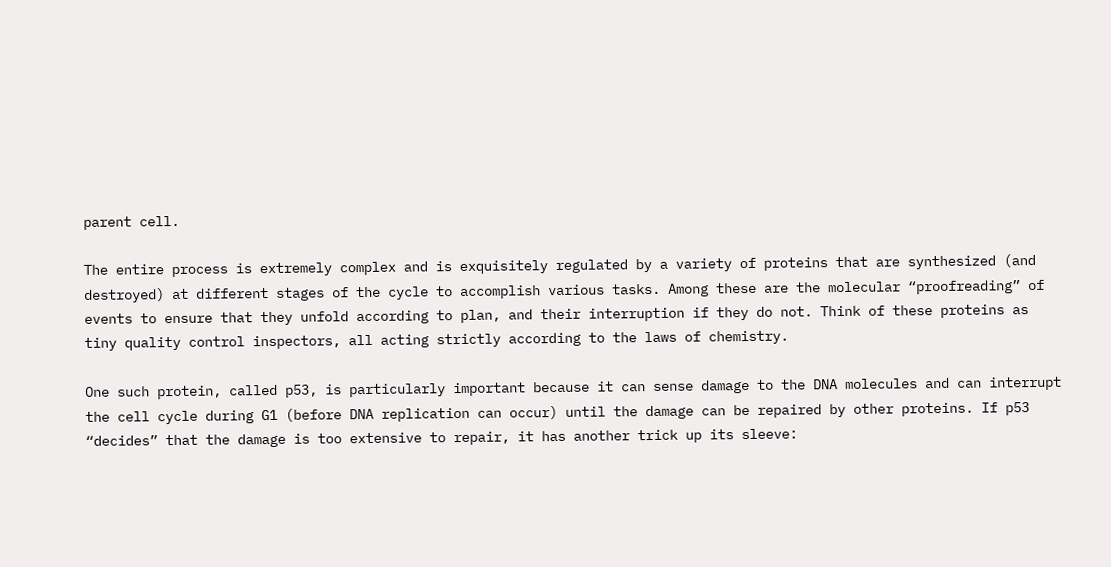parent cell.

The entire process is extremely complex and is exquisitely regulated by a variety of proteins that are synthesized (and destroyed) at different stages of the cycle to accomplish various tasks. Among these are the molecular “proofreading” of events to ensure that they unfold according to plan, and their interruption if they do not. Think of these proteins as tiny quality control inspectors, all acting strictly according to the laws of chemistry.

One such protein, called p53, is particularly important because it can sense damage to the DNA molecules and can interrupt the cell cycle during G1 (before DNA replication can occur) until the damage can be repaired by other proteins. If p53 “decides” that the damage is too extensive to repair, it has another trick up its sleeve: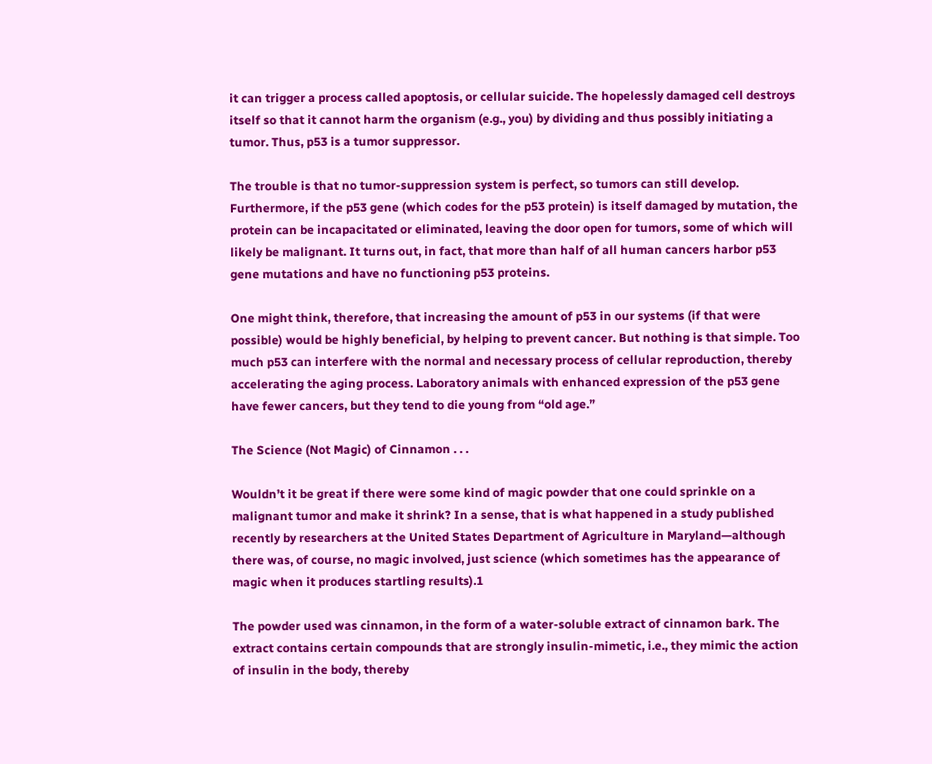it can trigger a process called apoptosis, or cellular suicide. The hopelessly damaged cell destroys itself so that it cannot harm the organism (e.g., you) by dividing and thus possibly initiating a tumor. Thus, p53 is a tumor suppressor.

The trouble is that no tumor-suppression system is perfect, so tumors can still develop. Furthermore, if the p53 gene (which codes for the p53 protein) is itself damaged by mutation, the protein can be incapacitated or eliminated, leaving the door open for tumors, some of which will likely be malignant. It turns out, in fact, that more than half of all human cancers harbor p53 gene mutations and have no functioning p53 proteins.

One might think, therefore, that increasing the amount of p53 in our systems (if that were possible) would be highly beneficial, by helping to prevent cancer. But nothing is that simple. Too much p53 can interfere with the normal and necessary process of cellular reproduction, thereby accelerating the aging process. Laboratory animals with enhanced expression of the p53 gene have fewer cancers, but they tend to die young from “old age.”

The Science (Not Magic) of Cinnamon . . .

Wouldn’t it be great if there were some kind of magic powder that one could sprinkle on a malignant tumor and make it shrink? In a sense, that is what happened in a study published recently by researchers at the United States Department of Agriculture in Maryland—although there was, of course, no magic involved, just science (which sometimes has the appearance of magic when it produces startling results).1

The powder used was cinnamon, in the form of a water-soluble extract of cinnamon bark. The extract contains certain compounds that are strongly insulin-mimetic, i.e., they mimic the action of insulin in the body, thereby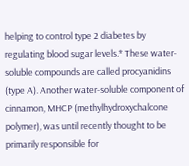helping to control type 2 diabetes by regulating blood sugar levels.* These water-soluble compounds are called procyanidins (type A). Another water-soluble component of cinnamon, MHCP (methylhydroxychalcone polymer), was until recently thought to be primarily responsible for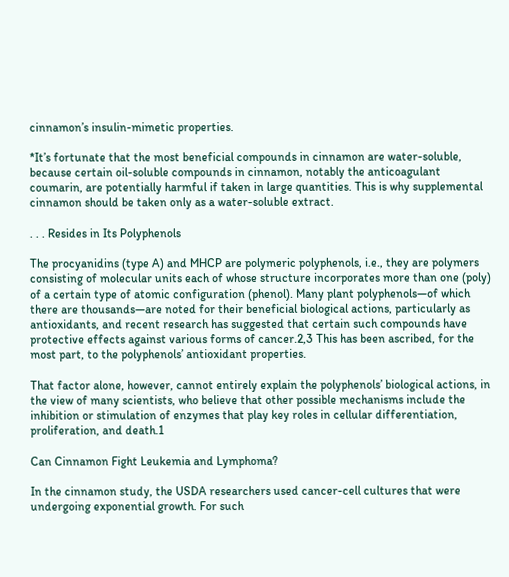cinnamon’s insulin-mimetic properties.

*It’s fortunate that the most beneficial compounds in cinnamon are water-soluble, because certain oil-soluble compounds in cinnamon, notably the anticoagulant coumarin, are potentially harmful if taken in large quantities. This is why supplemental cinnamon should be taken only as a water-soluble extract.

. . . Resides in Its Polyphenols

The procyanidins (type A) and MHCP are polymeric polyphenols, i.e., they are polymers consisting of molecular units each of whose structure incorporates more than one (poly) of a certain type of atomic configuration (phenol). Many plant polyphenols—of which there are thousands—are noted for their beneficial biological actions, particularly as antioxidants, and recent research has suggested that certain such compounds have protective effects against various forms of cancer.2,3 This has been ascribed, for the most part, to the polyphenols’ antioxidant properties.

That factor alone, however, cannot entirely explain the polyphenols’ biological actions, in the view of many scientists, who believe that other possible mechanisms include the inhibition or stimulation of enzymes that play key roles in cellular differentiation, proliferation, and death.1

Can Cinnamon Fight Leukemia and Lymphoma?

In the cinnamon study, the USDA researchers used cancer-cell cultures that were undergoing exponential growth. For such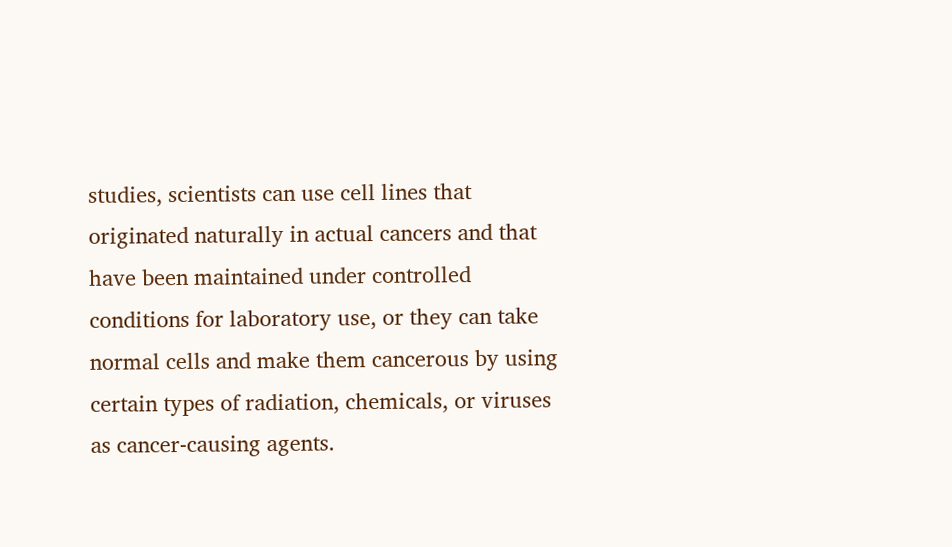studies, scientists can use cell lines that originated naturally in actual cancers and that have been maintained under controlled conditions for laboratory use, or they can take normal cells and make them cancerous by using certain types of radiation, chemicals, or viruses as cancer-causing agents.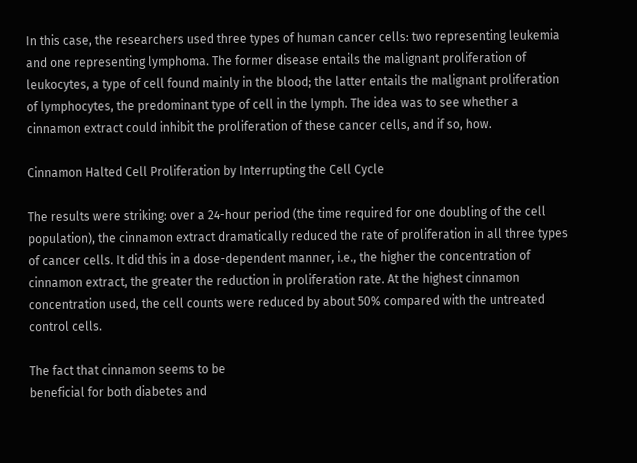In this case, the researchers used three types of human cancer cells: two representing leukemia and one representing lymphoma. The former disease entails the malignant proliferation of leukocytes, a type of cell found mainly in the blood; the latter entails the malignant proliferation of lymphocytes, the predominant type of cell in the lymph. The idea was to see whether a cinnamon extract could inhibit the proliferation of these cancer cells, and if so, how.

Cinnamon Halted Cell Proliferation by Interrupting the Cell Cycle

The results were striking: over a 24-hour period (the time required for one doubling of the cell population), the cinnamon extract dramatically reduced the rate of proliferation in all three types of cancer cells. It did this in a dose-dependent manner, i.e., the higher the concentration of cinnamon extract, the greater the reduction in proliferation rate. At the highest cinnamon concentration used, the cell counts were reduced by about 50% compared with the untreated control cells.

The fact that cinnamon seems to be
beneficial for both diabetes and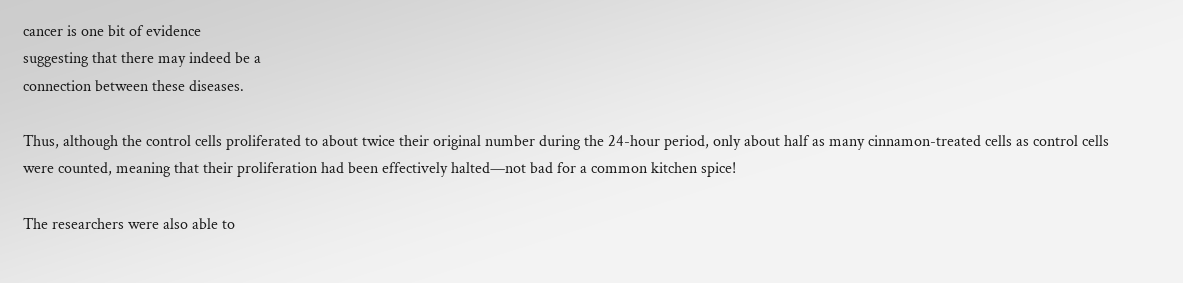cancer is one bit of evidence
suggesting that there may indeed be a
connection between these diseases.

Thus, although the control cells proliferated to about twice their original number during the 24-hour period, only about half as many cinnamon-treated cells as control cells were counted, meaning that their proliferation had been effectively halted—not bad for a common kitchen spice!

The researchers were also able to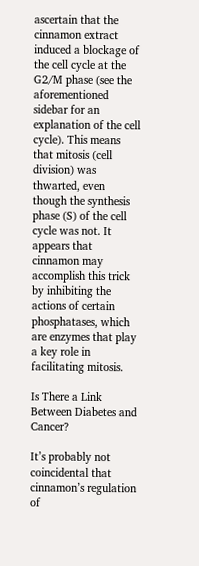ascertain that the cinnamon extract induced a blockage of the cell cycle at the G2/M phase (see the aforementioned sidebar for an explanation of the cell cycle). This means that mitosis (cell division) was thwarted, even though the synthesis phase (S) of the cell cycle was not. It appears that cinnamon may accomplish this trick by inhibiting the actions of certain phosphatases, which are enzymes that play a key role in facilitating mitosis.

Is There a Link Between Diabetes and Cancer?

It’s probably not coincidental that cinnamon’s regulation of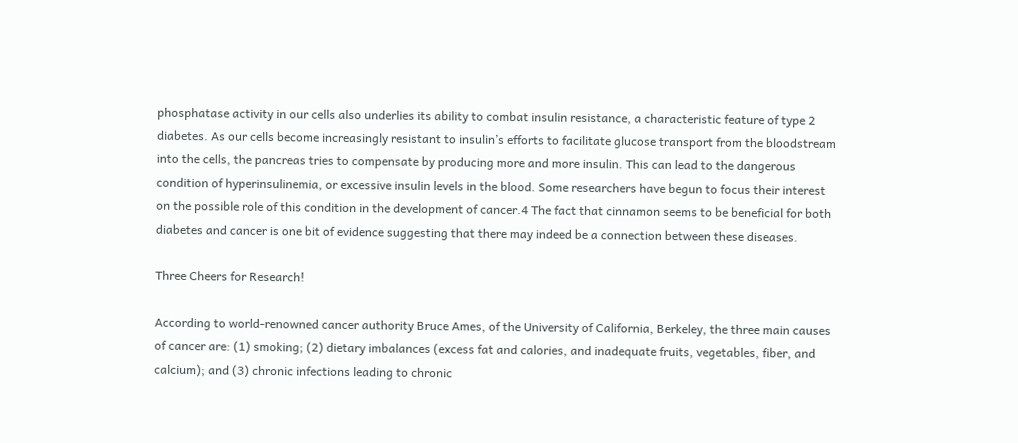phosphatase activity in our cells also underlies its ability to combat insulin resistance, a characteristic feature of type 2 diabetes. As our cells become increasingly resistant to insulin’s efforts to facilitate glucose transport from the bloodstream into the cells, the pancreas tries to compensate by producing more and more insulin. This can lead to the dangerous condition of hyperinsulinemia, or excessive insulin levels in the blood. Some researchers have begun to focus their interest on the possible role of this condition in the development of cancer.4 The fact that cinnamon seems to be beneficial for both diabetes and cancer is one bit of evidence suggesting that there may indeed be a connection between these diseases.

Three Cheers for Research!

According to world-renowned cancer authority Bruce Ames, of the University of California, Berkeley, the three main causes of cancer are: (1) smoking; (2) dietary imbalances (excess fat and calories, and inadequate fruits, vegetables, fiber, and calcium); and (3) chronic infections leading to chronic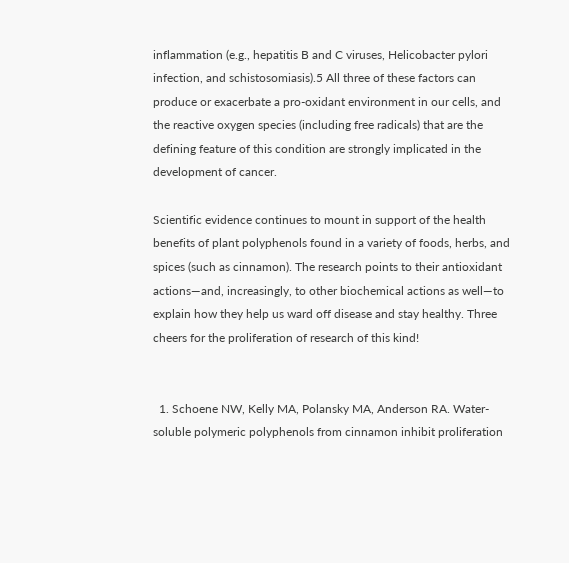inflammation (e.g., hepatitis B and C viruses, Helicobacter pylori infection, and schistosomiasis).5 All three of these factors can produce or exacerbate a pro-oxidant environment in our cells, and the reactive oxygen species (including free radicals) that are the defining feature of this condition are strongly implicated in the development of cancer.

Scientific evidence continues to mount in support of the health benefits of plant polyphenols found in a variety of foods, herbs, and spices (such as cinnamon). The research points to their antioxidant actions—and, increasingly, to other biochemical actions as well—to explain how they help us ward off disease and stay healthy. Three cheers for the proliferation of research of this kind!


  1. Schoene NW, Kelly MA, Polansky MA, Anderson RA. Water-soluble polymeric polyphenols from cinnamon inhibit proliferation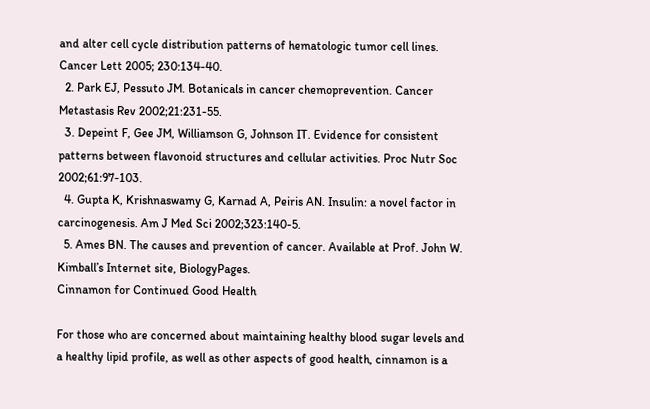and alter cell cycle distribution patterns of hematologic tumor cell lines. Cancer Lett 2005; 230:134-40.
  2. Park EJ, Pessuto JM. Botanicals in cancer chemoprevention. Cancer Metastasis Rev 2002;21:231-55.
  3. Depeint F, Gee JM, Williamson G, Johnson IT. Evidence for consistent patterns between flavonoid structures and cellular activities. Proc Nutr Soc 2002;61:97-103.
  4. Gupta K, Krishnaswamy G, Karnad A, Peiris AN. Insulin: a novel factor in carcinogenesis. Am J Med Sci 2002;323:140-5.
  5. Ames BN. The causes and prevention of cancer. Available at Prof. John W. Kimball’s Internet site, BiologyPages.
Cinnamon for Continued Good Health

For those who are concerned about maintaining healthy blood sugar levels and a healthy lipid profile, as well as other aspects of good health, cinnamon is a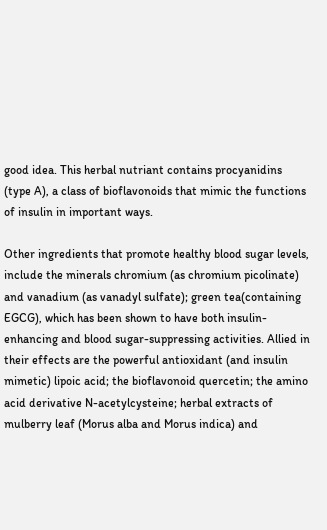good idea. This herbal nutriant contains procyanidins (type A), a class of bioflavonoids that mimic the functions of insulin in important ways.

Other ingredients that promote healthy blood sugar levels, include the minerals chromium (as chromium picolinate) and vanadium (as vanadyl sulfate); green tea(containing EGCG), which has been shown to have both insulin-enhancing and blood sugar-suppressing activities. Allied in their effects are the powerful antioxidant (and insulin mimetic) lipoic acid; the bioflavonoid quercetin; the amino acid derivative N-acetylcysteine; herbal extracts of mulberry leaf (Morus alba and Morus indica) and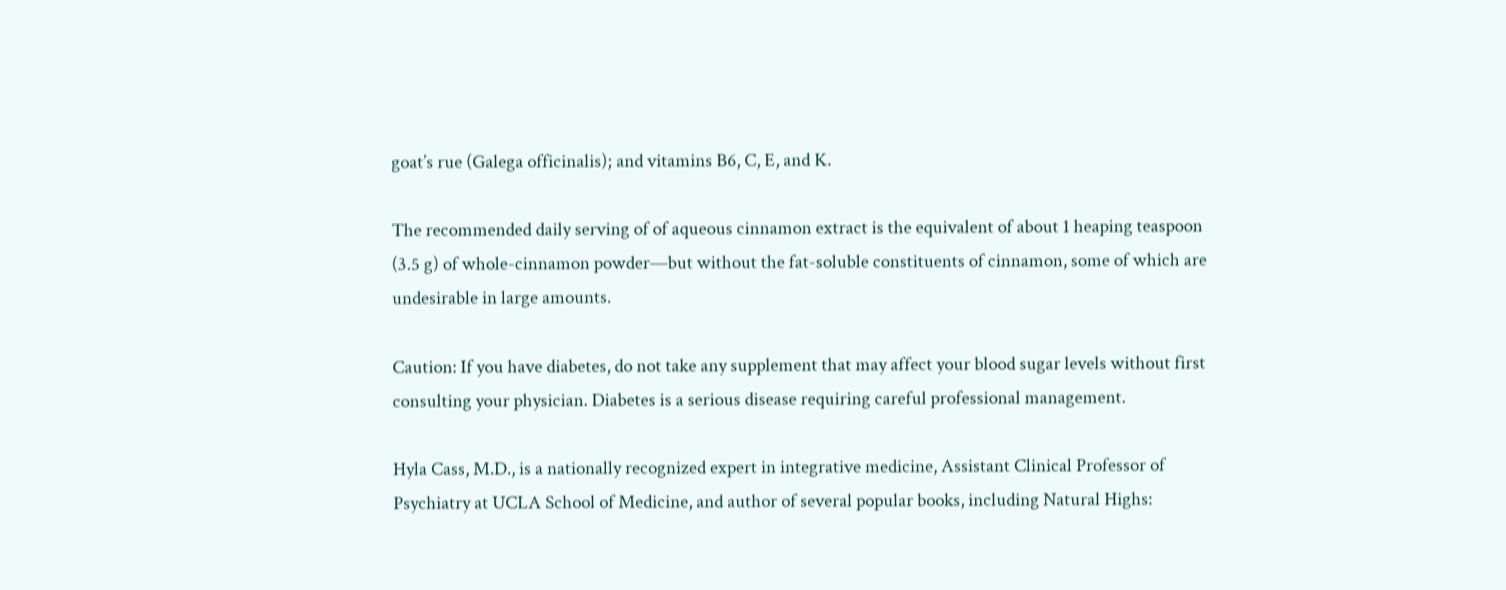goat’s rue (Galega officinalis); and vitamins B6, C, E, and K.

The recommended daily serving of of aqueous cinnamon extract is the equivalent of about 1 heaping teaspoon (3.5 g) of whole-cinnamon powder—but without the fat-soluble constituents of cinnamon, some of which are undesirable in large amounts.

Caution: If you have diabetes, do not take any supplement that may affect your blood sugar levels without first consulting your physician. Diabetes is a serious disease requiring careful professional management.

Hyla Cass, M.D., is a nationally recognized expert in integrative medicine, Assistant Clinical Professor of Psychiatry at UCLA School of Medicine, and author of several popular books, including Natural Highs: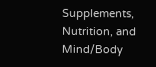Supplements, Nutrition, and Mind/Body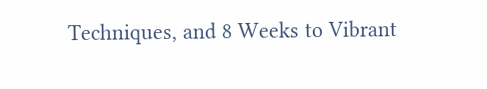Techniques, and 8 Weeks to Vibrant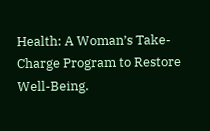Health: A Woman’s Take-Charge Program to Restore Well-Being.